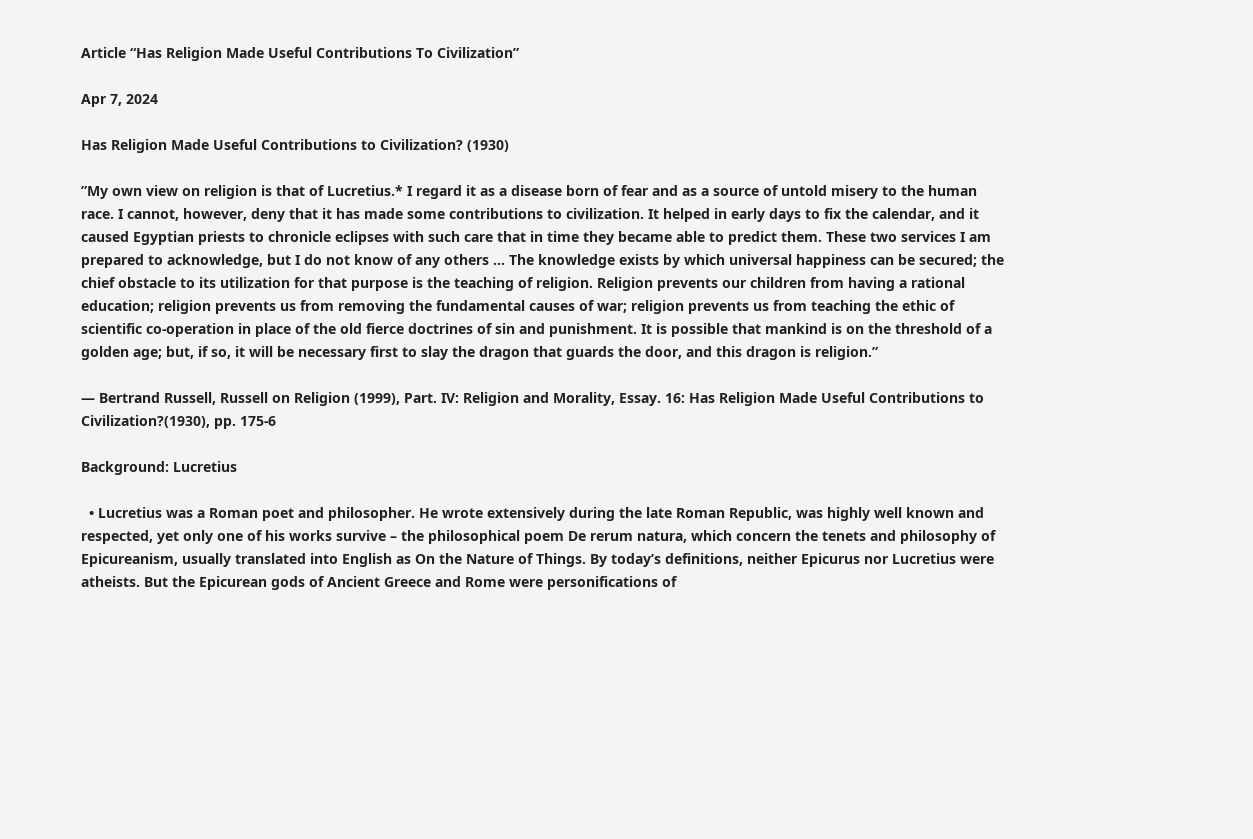Article “Has Religion Made Useful Contributions To Civilization”

Apr 7, 2024

Has Religion Made Useful Contributions to Civilization? (1930)

”My own view on religion is that of Lucretius.* I regard it as a disease born of fear and as a source of untold misery to the human race. I cannot, however, deny that it has made some contributions to civilization. It helped in early days to fix the calendar, and it caused Egyptian priests to chronicle eclipses with such care that in time they became able to predict them. These two services I am prepared to acknowledge, but I do not know of any others … The knowledge exists by which universal happiness can be secured; the chief obstacle to its utilization for that purpose is the teaching of religion. Religion prevents our children from having a rational education; religion prevents us from removing the fundamental causes of war; religion prevents us from teaching the ethic of scientific co-operation in place of the old fierce doctrines of sin and punishment. It is possible that mankind is on the threshold of a golden age; but, if so, it will be necessary first to slay the dragon that guards the door, and this dragon is religion.”

— Bertrand Russell, Russell on Religion (1999), Part. IV: Religion and Morality, Essay. 16: Has Religion Made Useful Contributions to
Civilization?(1930), pp. 175-6

Background: Lucretius

  • Lucretius was a Roman poet and philosopher. He wrote extensively during the late Roman Republic, was highly well known and respected, yet only one of his works survive – the philosophical poem De rerum natura, which concern the tenets and philosophy of Epicureanism, usually translated into English as On the Nature of Things. By today’s definitions, neither Epicurus nor Lucretius were atheists. But the Epicurean gods of Ancient Greece and Rome were personifications of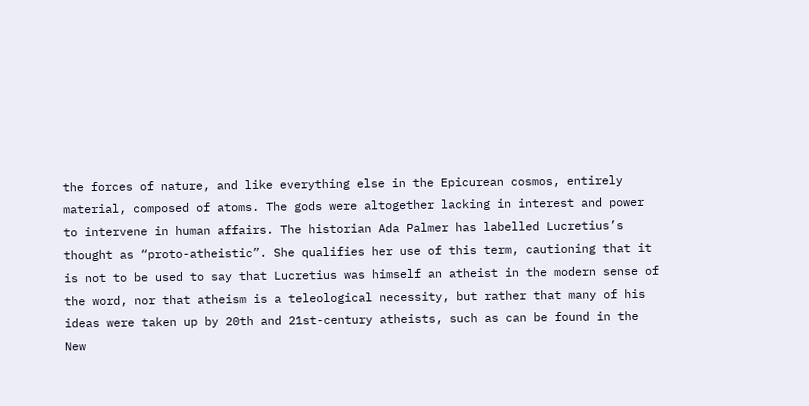the forces of nature, and like everything else in the Epicurean cosmos, entirely material, composed of atoms. The gods were altogether lacking in interest and power to intervene in human affairs. The historian Ada Palmer has labelled Lucretius’s thought as “proto-atheistic”. She qualifies her use of this term, cautioning that it is not to be used to say that Lucretius was himself an atheist in the modern sense of the word, nor that atheism is a teleological necessity, but rather that many of his ideas were taken up by 20th and 21st-century atheists, such as can be found in the New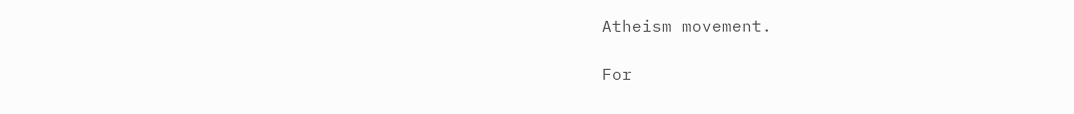Atheism movement.

For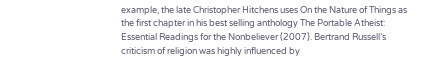example, the late Christopher Hitchens uses On the Nature of Things as the first chapter in his best selling anthology The Portable Atheist: Essential Readings for the Nonbeliever (2007). Bertrand Russell’s criticism of religion was highly influenced by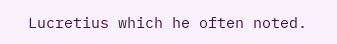Lucretius which he often noted.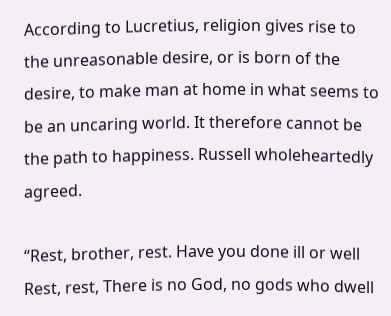According to Lucretius, religion gives rise to the unreasonable desire, or is born of the desire, to make man at home in what seems to be an uncaring world. It therefore cannot be the path to happiness. Russell wholeheartedly agreed.

“Rest, brother, rest. Have you done ill or well Rest, rest, There is no God, no gods who dwell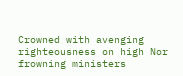Crowned with avenging righteousness on high Nor frowning ministers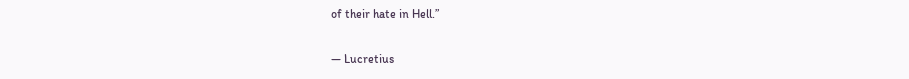of their hate in Hell.”

— Lucretius